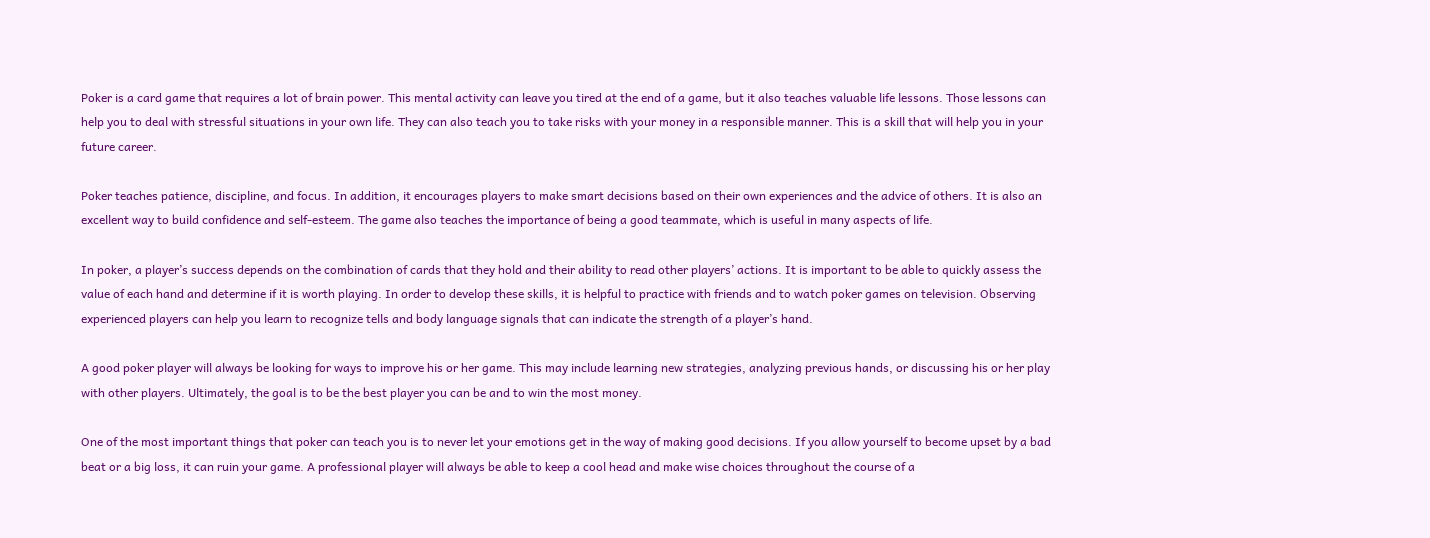Poker is a card game that requires a lot of brain power. This mental activity can leave you tired at the end of a game, but it also teaches valuable life lessons. Those lessons can help you to deal with stressful situations in your own life. They can also teach you to take risks with your money in a responsible manner. This is a skill that will help you in your future career.

Poker teaches patience, discipline, and focus. In addition, it encourages players to make smart decisions based on their own experiences and the advice of others. It is also an excellent way to build confidence and self-esteem. The game also teaches the importance of being a good teammate, which is useful in many aspects of life.

In poker, a player’s success depends on the combination of cards that they hold and their ability to read other players’ actions. It is important to be able to quickly assess the value of each hand and determine if it is worth playing. In order to develop these skills, it is helpful to practice with friends and to watch poker games on television. Observing experienced players can help you learn to recognize tells and body language signals that can indicate the strength of a player’s hand.

A good poker player will always be looking for ways to improve his or her game. This may include learning new strategies, analyzing previous hands, or discussing his or her play with other players. Ultimately, the goal is to be the best player you can be and to win the most money.

One of the most important things that poker can teach you is to never let your emotions get in the way of making good decisions. If you allow yourself to become upset by a bad beat or a big loss, it can ruin your game. A professional player will always be able to keep a cool head and make wise choices throughout the course of a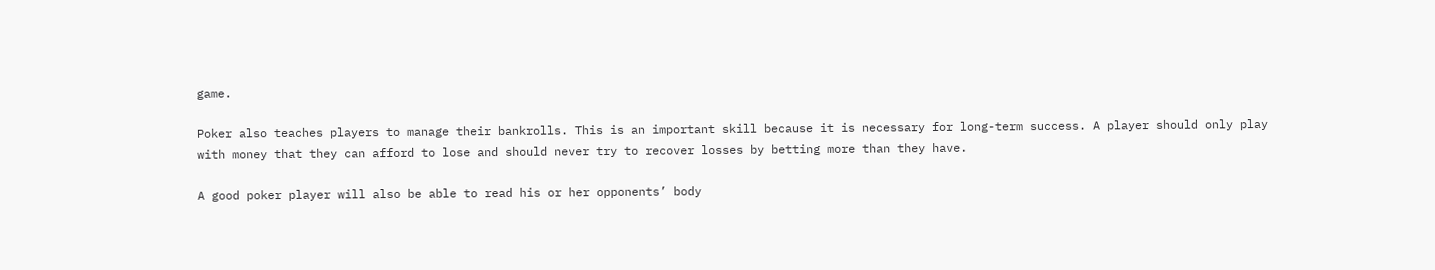game.

Poker also teaches players to manage their bankrolls. This is an important skill because it is necessary for long-term success. A player should only play with money that they can afford to lose and should never try to recover losses by betting more than they have.

A good poker player will also be able to read his or her opponents’ body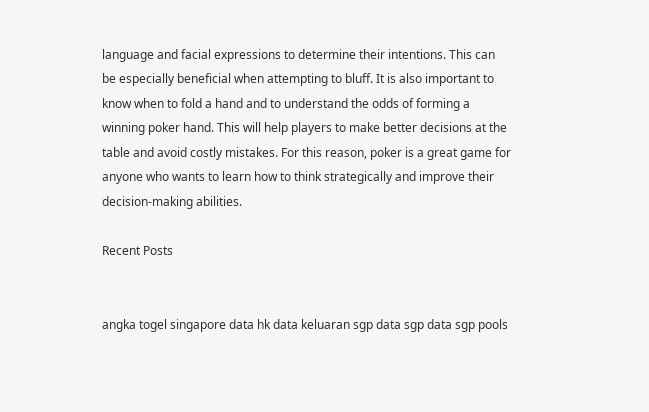language and facial expressions to determine their intentions. This can be especially beneficial when attempting to bluff. It is also important to know when to fold a hand and to understand the odds of forming a winning poker hand. This will help players to make better decisions at the table and avoid costly mistakes. For this reason, poker is a great game for anyone who wants to learn how to think strategically and improve their decision-making abilities.

Recent Posts


angka togel singapore data hk data keluaran sgp data sgp data sgp pools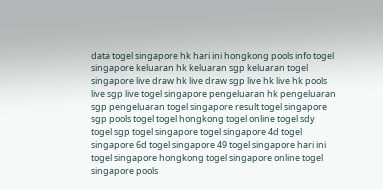data togel singapore hk hari ini hongkong pools info togel singapore keluaran hk keluaran sgp keluaran togel singapore live draw hk live draw sgp live hk live hk pools live sgp live togel singapore pengeluaran hk pengeluaran sgp pengeluaran togel singapore result togel singapore sgp pools togel togel hongkong togel online togel sdy togel sgp togel singapore togel singapore 4d togel singapore 6d togel singapore 49 togel singapore hari ini togel singapore hongkong togel singapore online togel singapore pools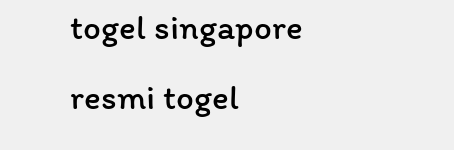togel singapore resmi togel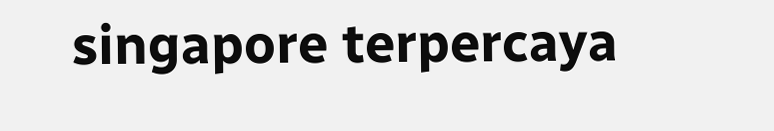singapore terpercaya